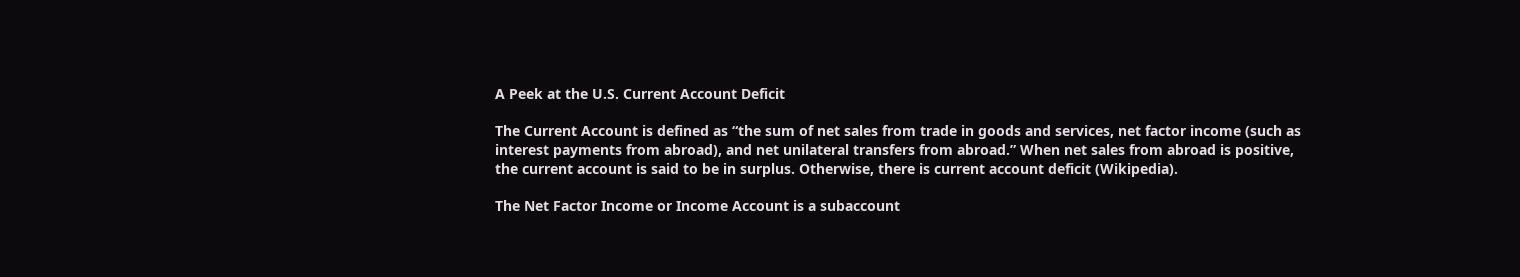A Peek at the U.S. Current Account Deficit

The Current Account is defined as “the sum of net sales from trade in goods and services, net factor income (such as interest payments from abroad), and net unilateral transfers from abroad.” When net sales from abroad is positive, the current account is said to be in surplus. Otherwise, there is current account deficit (Wikipedia).

The Net Factor Income or Income Account is a subaccount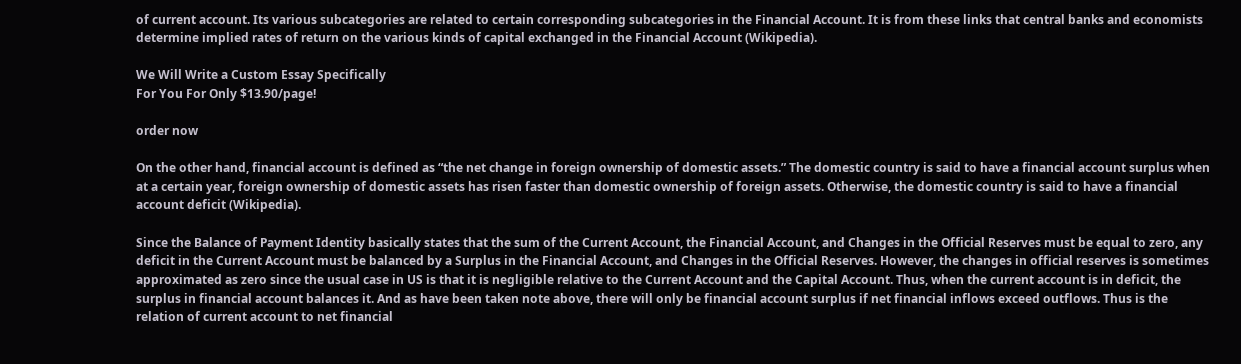of current account. Its various subcategories are related to certain corresponding subcategories in the Financial Account. It is from these links that central banks and economists determine implied rates of return on the various kinds of capital exchanged in the Financial Account (Wikipedia).

We Will Write a Custom Essay Specifically
For You For Only $13.90/page!

order now

On the other hand, financial account is defined as “the net change in foreign ownership of domestic assets.” The domestic country is said to have a financial account surplus when at a certain year, foreign ownership of domestic assets has risen faster than domestic ownership of foreign assets. Otherwise, the domestic country is said to have a financial account deficit (Wikipedia).

Since the Balance of Payment Identity basically states that the sum of the Current Account, the Financial Account, and Changes in the Official Reserves must be equal to zero, any deficit in the Current Account must be balanced by a Surplus in the Financial Account, and Changes in the Official Reserves. However, the changes in official reserves is sometimes approximated as zero since the usual case in US is that it is negligible relative to the Current Account and the Capital Account. Thus, when the current account is in deficit, the surplus in financial account balances it. And as have been taken note above, there will only be financial account surplus if net financial inflows exceed outflows. Thus is the relation of current account to net financial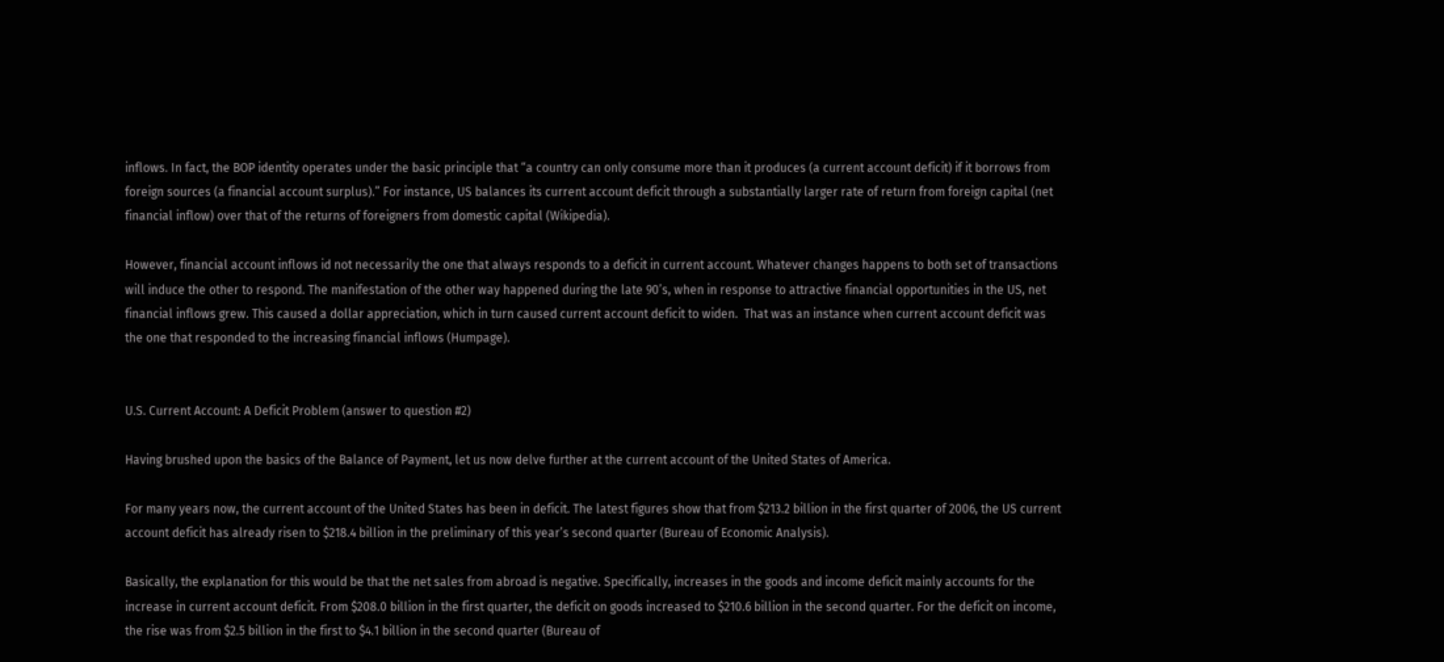inflows. In fact, the BOP identity operates under the basic principle that “a country can only consume more than it produces (a current account deficit) if it borrows from foreign sources (a financial account surplus).” For instance, US balances its current account deficit through a substantially larger rate of return from foreign capital (net financial inflow) over that of the returns of foreigners from domestic capital (Wikipedia).

However, financial account inflows id not necessarily the one that always responds to a deficit in current account. Whatever changes happens to both set of transactions will induce the other to respond. The manifestation of the other way happened during the late 90’s, when in response to attractive financial opportunities in the US, net financial inflows grew. This caused a dollar appreciation, which in turn caused current account deficit to widen.  That was an instance when current account deficit was the one that responded to the increasing financial inflows (Humpage).


U.S. Current Account: A Deficit Problem (answer to question #2)

Having brushed upon the basics of the Balance of Payment, let us now delve further at the current account of the United States of America.

For many years now, the current account of the United States has been in deficit. The latest figures show that from $213.2 billion in the first quarter of 2006, the US current account deficit has already risen to $218.4 billion in the preliminary of this year’s second quarter (Bureau of Economic Analysis).

Basically, the explanation for this would be that the net sales from abroad is negative. Specifically, increases in the goods and income deficit mainly accounts for the increase in current account deficit. From $208.0 billion in the first quarter, the deficit on goods increased to $210.6 billion in the second quarter. For the deficit on income, the rise was from $2.5 billion in the first to $4.1 billion in the second quarter (Bureau of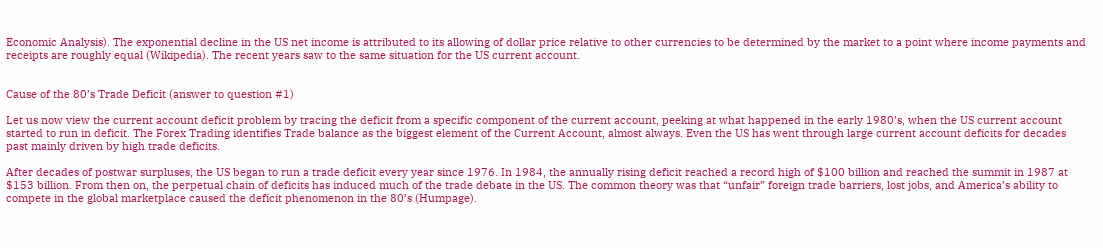Economic Analysis). The exponential decline in the US net income is attributed to its allowing of dollar price relative to other currencies to be determined by the market to a point where income payments and receipts are roughly equal (Wikipedia). The recent years saw to the same situation for the US current account.


Cause of the 80’s Trade Deficit (answer to question #1)

Let us now view the current account deficit problem by tracing the deficit from a specific component of the current account, peeking at what happened in the early 1980’s, when the US current account started to run in deficit. The Forex Trading identifies Trade balance as the biggest element of the Current Account, almost always. Even the US has went through large current account deficits for decades past mainly driven by high trade deficits.

After decades of postwar surpluses, the US began to run a trade deficit every year since 1976. In 1984, the annually rising deficit reached a record high of $100 billion and reached the summit in 1987 at $153 billion. From then on, the perpetual chain of deficits has induced much of the trade debate in the US. The common theory was that “unfair” foreign trade barriers, lost jobs, and America’s ability to compete in the global marketplace caused the deficit phenomenon in the 80’s (Humpage).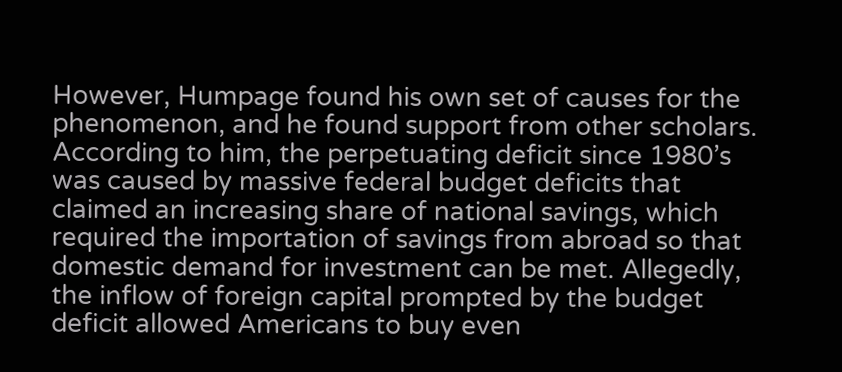However, Humpage found his own set of causes for the phenomenon, and he found support from other scholars. According to him, the perpetuating deficit since 1980’s was caused by massive federal budget deficits that claimed an increasing share of national savings, which required the importation of savings from abroad so that domestic demand for investment can be met. Allegedly, the inflow of foreign capital prompted by the budget deficit allowed Americans to buy even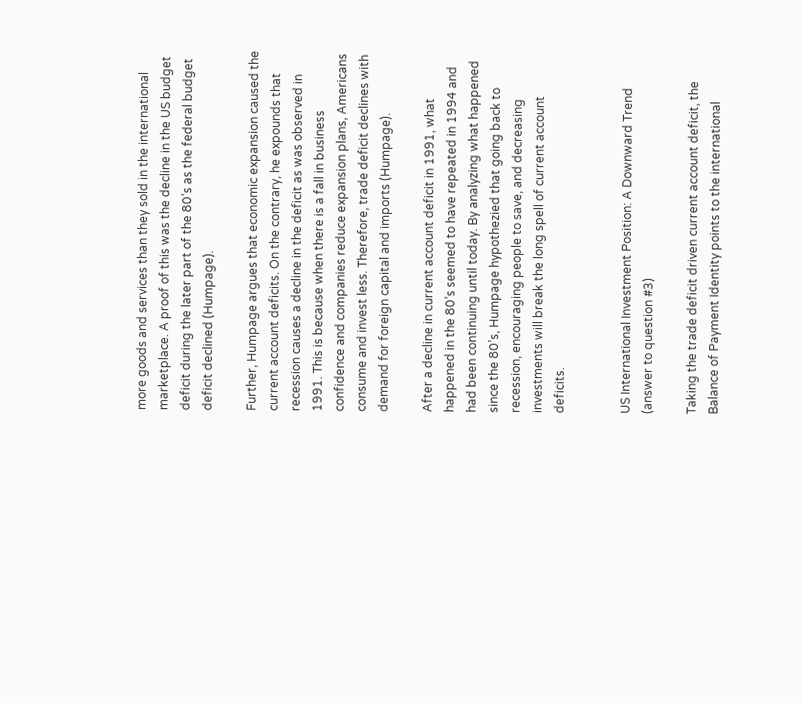more goods and services than they sold in the international marketplace. A proof of this was the decline in the US budget deficit during the later part of the 80’s as the federal budget deficit declined (Humpage).

Further, Humpage argues that economic expansion caused the current account deficits. On the contrary, he expounds that recession causes a decline in the deficit as was observed in 1991. This is because when there is a fall in business confidence and companies reduce expansion plans, Americans consume and invest less. Therefore, trade deficit declines with demand for foreign capital and imports (Humpage).

After a decline in current account deficit in 1991, what happened in the 80’s seemed to have repeated in 1994 and had been continuing until today. By analyzing what happened since the 80’s, Humpage hypothezied that going back to recession, encouraging people to save, and decreasing investments will break the long spell of current account deficits.


US International Investment Position: A Downward Trend (answer to question #3)

Taking the trade deficit driven current account deficit, the Balance of Payment Identity points to the international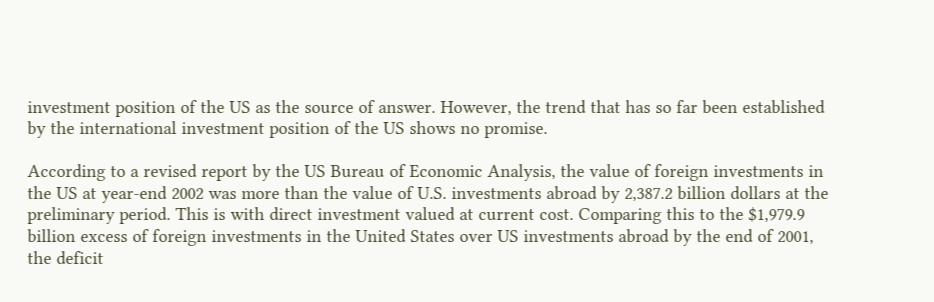investment position of the US as the source of answer. However, the trend that has so far been established by the international investment position of the US shows no promise.

According to a revised report by the US Bureau of Economic Analysis, the value of foreign investments in the US at year-end 2002 was more than the value of U.S. investments abroad by 2,387.2 billion dollars at the preliminary period. This is with direct investment valued at current cost. Comparing this to the $1,979.9 billion excess of foreign investments in the United States over US investments abroad by the end of 2001, the deficit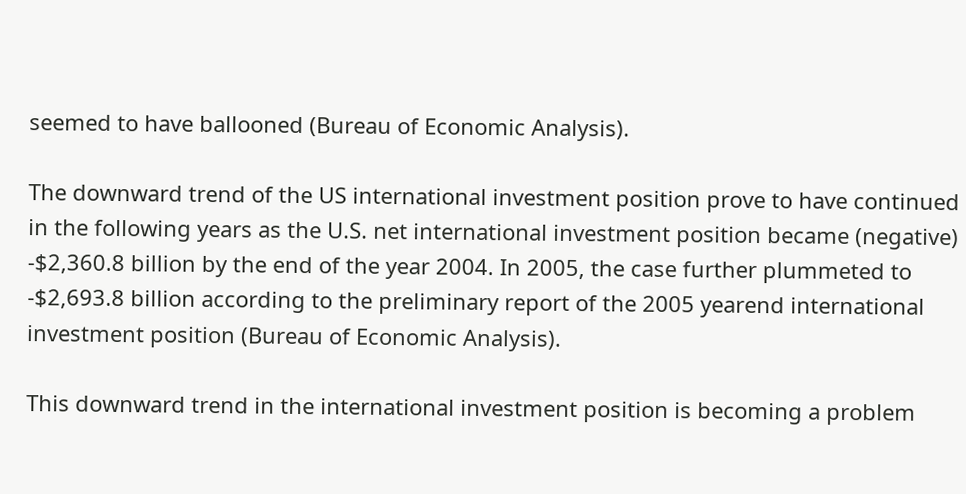seemed to have ballooned (Bureau of Economic Analysis).

The downward trend of the US international investment position prove to have continued in the following years as the U.S. net international investment position became (negative) -$2,360.8 billion by the end of the year 2004. In 2005, the case further plummeted to -$2,693.8 billion according to the preliminary report of the 2005 yearend international investment position (Bureau of Economic Analysis).

This downward trend in the international investment position is becoming a problem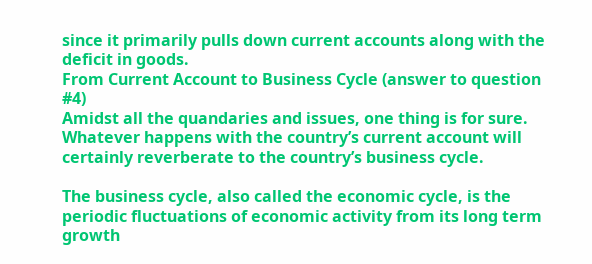since it primarily pulls down current accounts along with the deficit in goods.
From Current Account to Business Cycle (answer to question #4)
Amidst all the quandaries and issues, one thing is for sure. Whatever happens with the country’s current account will certainly reverberate to the country’s business cycle.

The business cycle, also called the economic cycle, is the periodic fluctuations of economic activity from its long term growth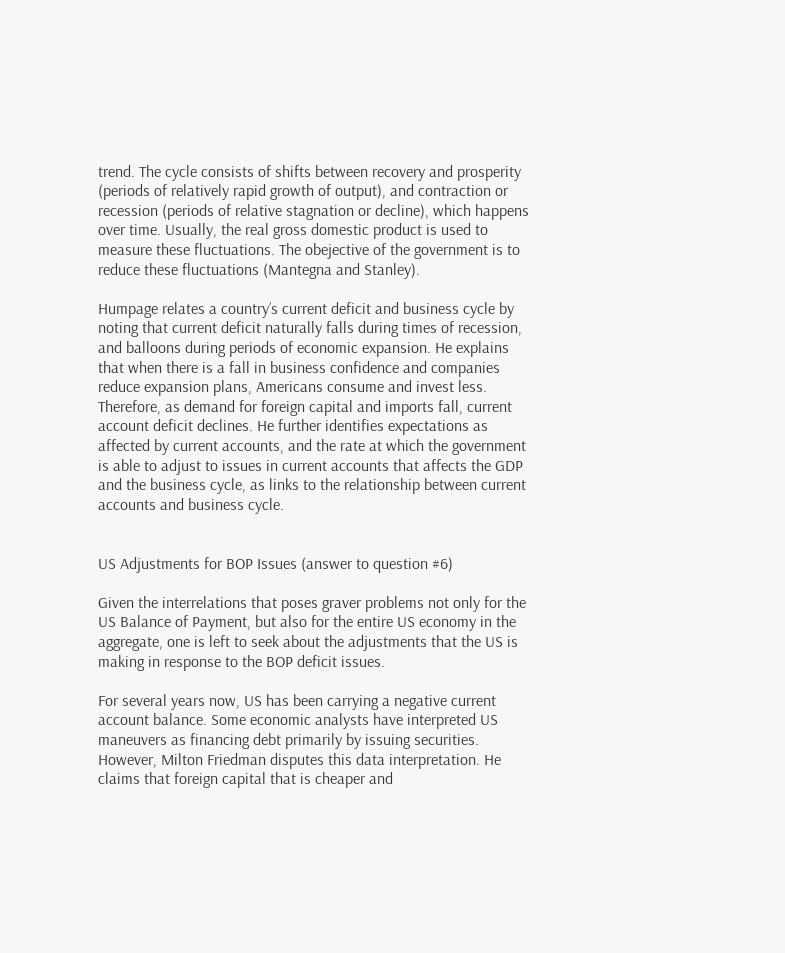trend. The cycle consists of shifts between recovery and prosperity (periods of relatively rapid growth of output), and contraction or recession (periods of relative stagnation or decline), which happens over time. Usually, the real gross domestic product is used to measure these fluctuations. The obejective of the government is to reduce these fluctuations (Mantegna and Stanley).

Humpage relates a country’s current deficit and business cycle by noting that current deficit naturally falls during times of recession, and balloons during periods of economic expansion. He explains that when there is a fall in business confidence and companies reduce expansion plans, Americans consume and invest less. Therefore, as demand for foreign capital and imports fall, current account deficit declines. He further identifies expectations as affected by current accounts, and the rate at which the government is able to adjust to issues in current accounts that affects the GDP and the business cycle, as links to the relationship between current accounts and business cycle.


US Adjustments for BOP Issues (answer to question #6)

Given the interrelations that poses graver problems not only for the US Balance of Payment, but also for the entire US economy in the aggregate, one is left to seek about the adjustments that the US is making in response to the BOP deficit issues.

For several years now, US has been carrying a negative current account balance. Some economic analysts have interpreted US maneuvers as financing debt primarily by issuing securities. However, Milton Friedman disputes this data interpretation. He claims that foreign capital that is cheaper and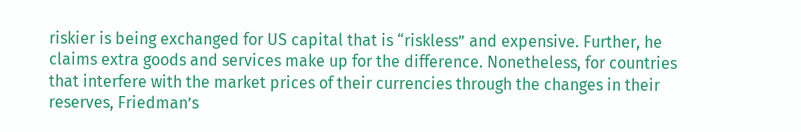riskier is being exchanged for US capital that is “riskless” and expensive. Further, he claims extra goods and services make up for the difference. Nonetheless, for countries that interfere with the market prices of their currencies through the changes in their reserves, Friedman’s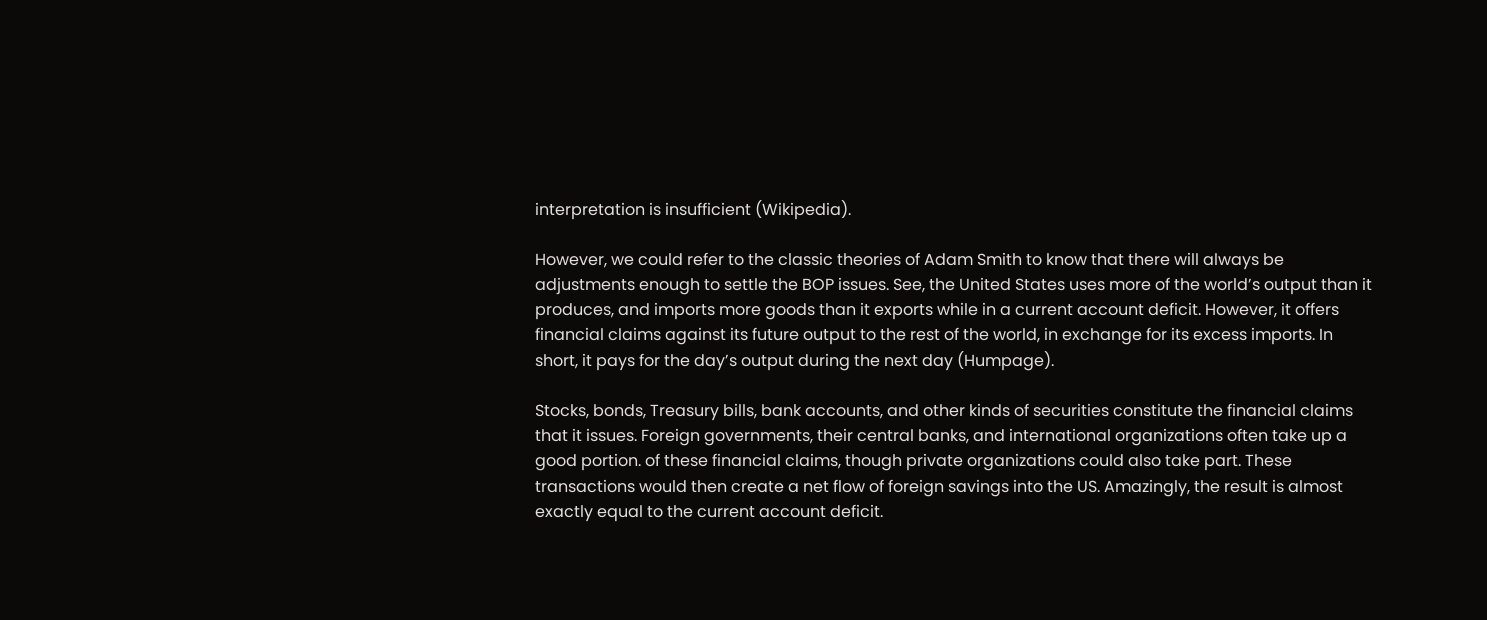interpretation is insufficient (Wikipedia).

However, we could refer to the classic theories of Adam Smith to know that there will always be adjustments enough to settle the BOP issues. See, the United States uses more of the world’s output than it produces, and imports more goods than it exports while in a current account deficit. However, it offers financial claims against its future output to the rest of the world, in exchange for its excess imports. In short, it pays for the day’s output during the next day (Humpage).

Stocks, bonds, Treasury bills, bank accounts, and other kinds of securities constitute the financial claims that it issues. Foreign governments, their central banks, and international organizations often take up a good portion. of these financial claims, though private organizations could also take part. These transactions would then create a net flow of foreign savings into the US. Amazingly, the result is almost exactly equal to the current account deficit.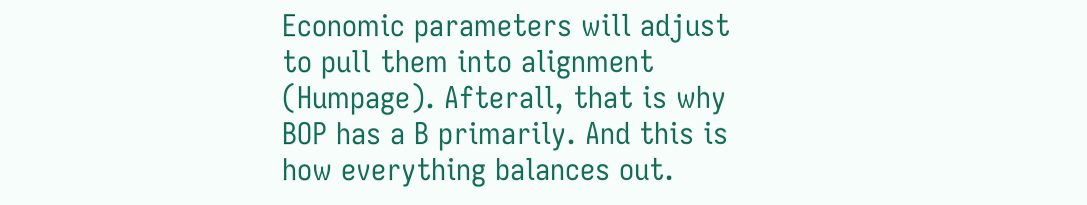Economic parameters will adjust to pull them into alignment (Humpage). Afterall, that is why BOP has a B primarily. And this is how everything balances out.